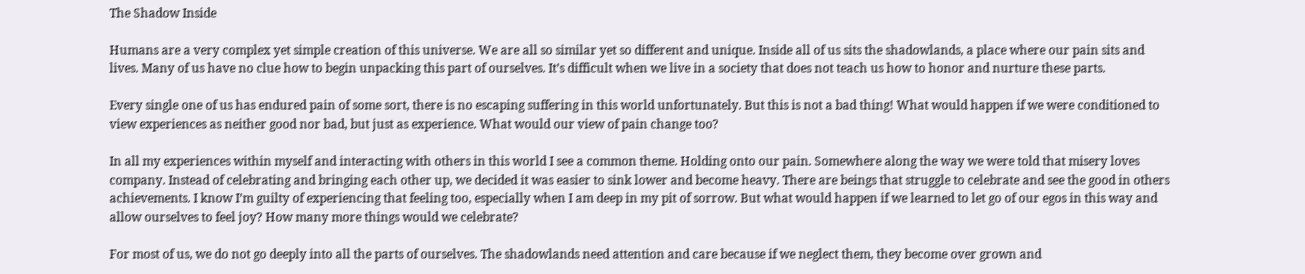The Shadow Inside

Humans are a very complex yet simple creation of this universe. We are all so similar yet so different and unique. Inside all of us sits the shadowlands, a place where our pain sits and lives. Many of us have no clue how to begin unpacking this part of ourselves. It’s difficult when we live in a society that does not teach us how to honor and nurture these parts.

Every single one of us has endured pain of some sort, there is no escaping suffering in this world unfortunately. But this is not a bad thing! What would happen if we were conditioned to view experiences as neither good nor bad, but just as experience. What would our view of pain change too?

In all my experiences within myself and interacting with others in this world I see a common theme. Holding onto our pain. Somewhere along the way we were told that misery loves company. Instead of celebrating and bringing each other up, we decided it was easier to sink lower and become heavy. There are beings that struggle to celebrate and see the good in others achievements. I know I’m guilty of experiencing that feeling too, especially when I am deep in my pit of sorrow. But what would happen if we learned to let go of our egos in this way and allow ourselves to feel joy? How many more things would we celebrate?

For most of us, we do not go deeply into all the parts of ourselves. The shadowlands need attention and care because if we neglect them, they become over grown and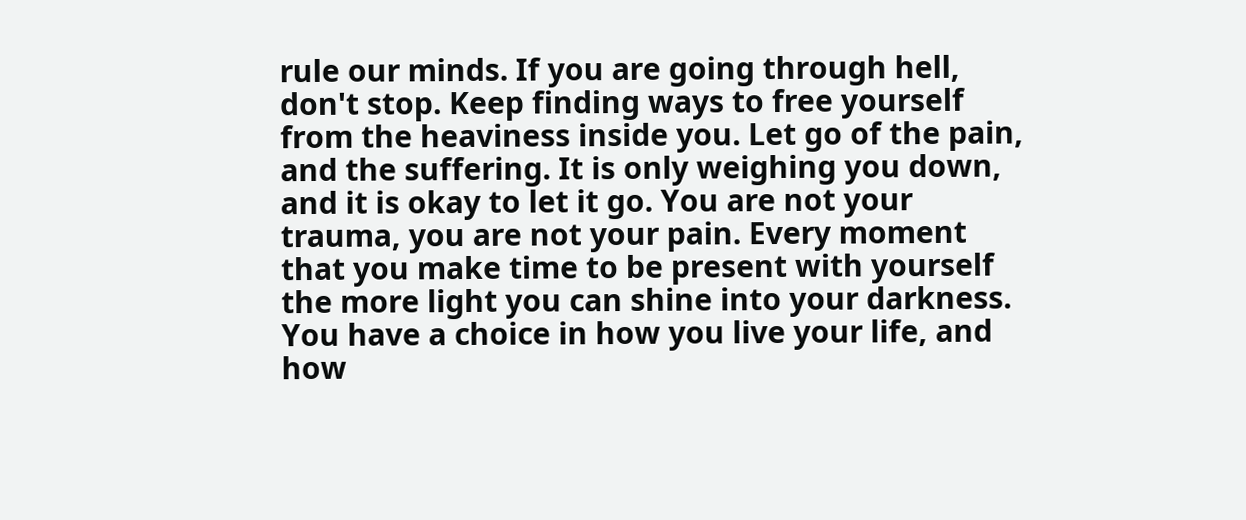rule our minds. If you are going through hell, don't stop. Keep finding ways to free yourself from the heaviness inside you. Let go of the pain, and the suffering. It is only weighing you down, and it is okay to let it go. You are not your trauma, you are not your pain. Every moment that you make time to be present with yourself the more light you can shine into your darkness. You have a choice in how you live your life, and how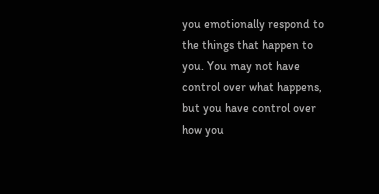you emotionally respond to the things that happen to you. You may not have control over what happens, but you have control over how you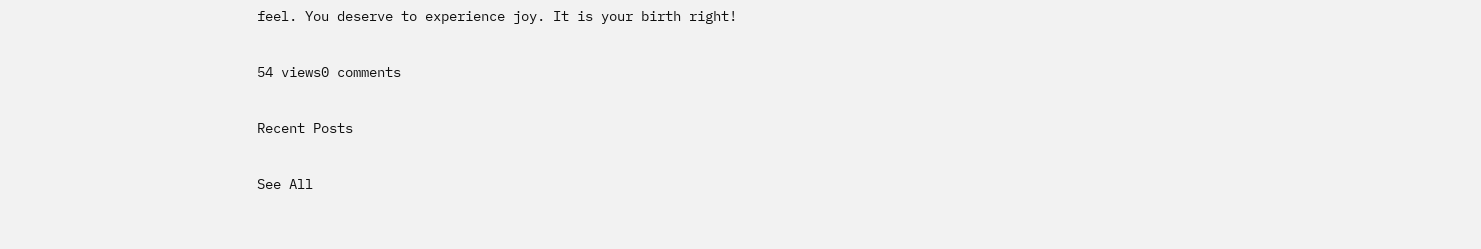feel. You deserve to experience joy. It is your birth right!

54 views0 comments

Recent Posts

See All